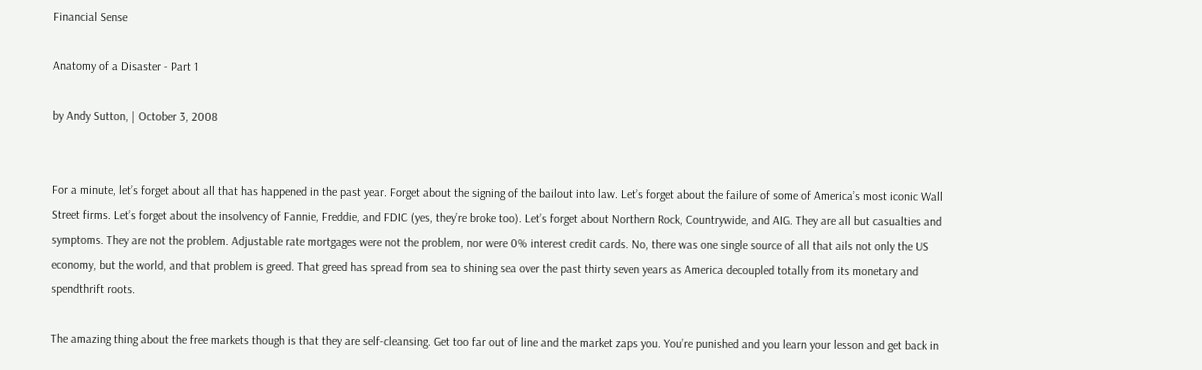Financial Sense

Anatomy of a Disaster - Part 1

by Andy Sutton, | October 3, 2008


For a minute, let’s forget about all that has happened in the past year. Forget about the signing of the bailout into law. Let’s forget about the failure of some of America’s most iconic Wall Street firms. Let’s forget about the insolvency of Fannie, Freddie, and FDIC (yes, they’re broke too). Let’s forget about Northern Rock, Countrywide, and AIG. They are all but casualties and symptoms. They are not the problem. Adjustable rate mortgages were not the problem, nor were 0% interest credit cards. No, there was one single source of all that ails not only the US economy, but the world, and that problem is greed. That greed has spread from sea to shining sea over the past thirty seven years as America decoupled totally from its monetary and spendthrift roots.

The amazing thing about the free markets though is that they are self-cleansing. Get too far out of line and the market zaps you. You’re punished and you learn your lesson and get back in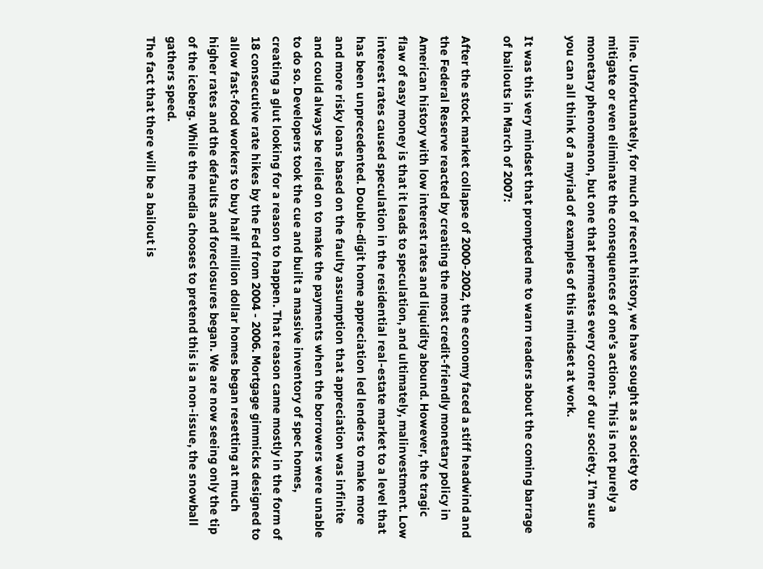line. Unfortunately, for much of recent history, we have sought as a society to mitigate or even eliminate the consequences of one’s actions. This is not purely a monetary phenomenon, but one that permeates every corner of our society. I’m sure you can all think of a myriad of examples of this mindset at work.

It was this very mindset that prompted me to warn readers about the coming barrage of bailouts in March of 2007:

After the stock market collapse of 2000-2002, the economy faced a stiff headwind and the Federal Reserve reacted by creating the most credit-friendly monetary policy in American history with low interest rates and liquidity abound. However, the tragic flaw of easy money is that it leads to speculation, and ultimately, malinvestment. Low interest rates caused speculation in the residential real-estate market to a level that has been unprecedented. Double-digit home appreciation led lenders to make more and more risky loans based on the faulty assumption that appreciation was infinite and could always be relied on to make the payments when the borrowers were unable to do so. Developers took the cue and built a massive inventory of spec homes, creating a glut looking for a reason to happen. That reason came mostly in the form of 18 consecutive rate hikes by the Fed from 2004 - 2006. Mortgage gimmicks designed to allow fast-food workers to buy half million dollar homes began resetting at much higher rates and the defaults and foreclosures began. We are now seeing only the tip of the iceberg. While the media chooses to pretend this is a non-issue, the snowball gathers speed.
The fact that there will be a bailout is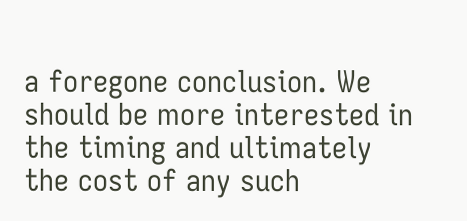a foregone conclusion. We should be more interested in the timing and ultimately the cost of any such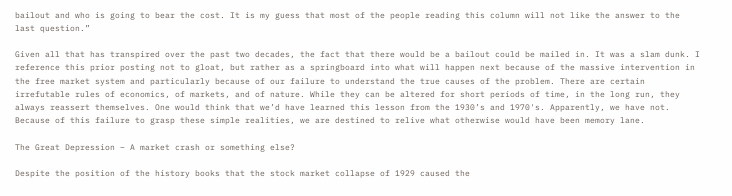bailout and who is going to bear the cost. It is my guess that most of the people reading this column will not like the answer to the last question.”

Given all that has transpired over the past two decades, the fact that there would be a bailout could be mailed in. It was a slam dunk. I reference this prior posting not to gloat, but rather as a springboard into what will happen next because of the massive intervention in the free market system and particularly because of our failure to understand the true causes of the problem. There are certain irrefutable rules of economics, of markets, and of nature. While they can be altered for short periods of time, in the long run, they always reassert themselves. One would think that we’d have learned this lesson from the 1930’s and 1970's. Apparently, we have not. Because of this failure to grasp these simple realities, we are destined to relive what otherwise would have been memory lane.

The Great Depression – A market crash or something else?

Despite the position of the history books that the stock market collapse of 1929 caused the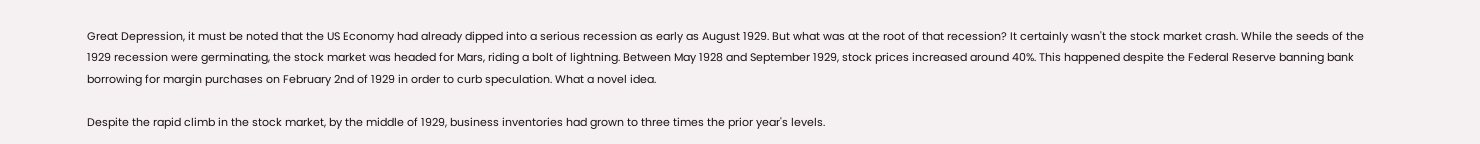Great Depression, it must be noted that the US Economy had already dipped into a serious recession as early as August 1929. But what was at the root of that recession? It certainly wasn't the stock market crash. While the seeds of the 1929 recession were germinating, the stock market was headed for Mars, riding a bolt of lightning. Between May 1928 and September 1929, stock prices increased around 40%. This happened despite the Federal Reserve banning bank borrowing for margin purchases on February 2nd of 1929 in order to curb speculation. What a novel idea.

Despite the rapid climb in the stock market, by the middle of 1929, business inventories had grown to three times the prior year's levels.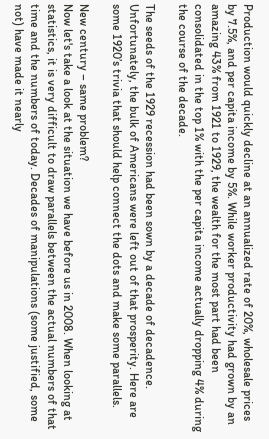Production would quickly decline at an annualized rate of 20%, wholesale prices by 7.5%, and per capita income by 5%. While worker productivity had grown by an amazing 43% from 1921 to 1929, the wealth for the most part had been consolidated in the top 1% with the per capita income actually dropping 4% during the course of the decade.

The seeds of the 1929 recession had been sown by a decade of decadence. Unfortunately, the bulk of Americans were left out of that prosperity. Here are some 1920’s trivia that should help connect the dots and make some parallels.

New century – same problem?
Now let's take a look at the situation we have before us in 2008. When looking at statistics, it is very difficult to draw parallels between the actual numbers of that time and the numbers of today. Decades of manipulations (some justified, some not) have made it nearly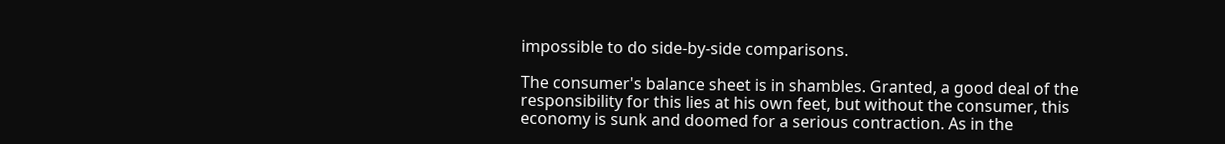impossible to do side-by-side comparisons.

The consumer's balance sheet is in shambles. Granted, a good deal of the responsibility for this lies at his own feet, but without the consumer, this economy is sunk and doomed for a serious contraction. As in the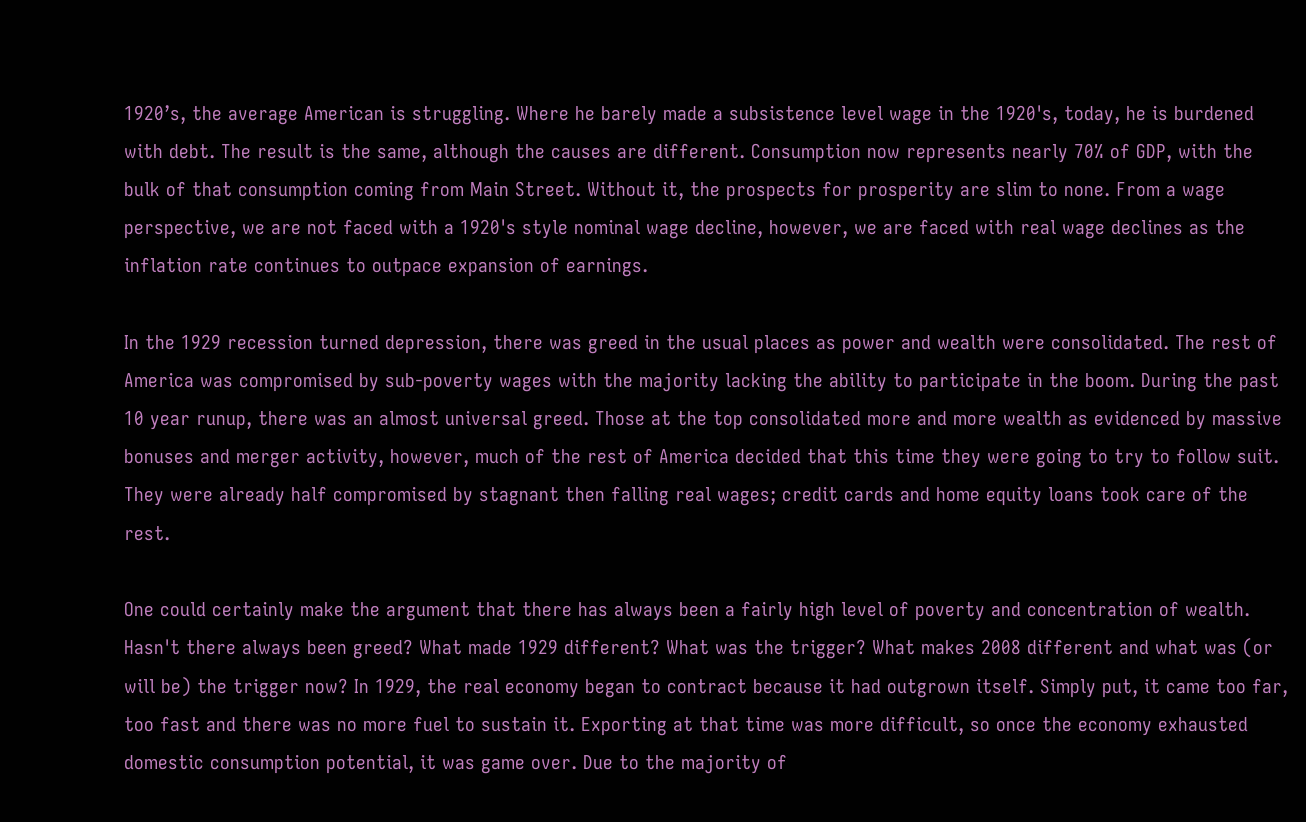1920’s, the average American is struggling. Where he barely made a subsistence level wage in the 1920's, today, he is burdened with debt. The result is the same, although the causes are different. Consumption now represents nearly 70% of GDP, with the bulk of that consumption coming from Main Street. Without it, the prospects for prosperity are slim to none. From a wage perspective, we are not faced with a 1920's style nominal wage decline, however, we are faced with real wage declines as the inflation rate continues to outpace expansion of earnings.

In the 1929 recession turned depression, there was greed in the usual places as power and wealth were consolidated. The rest of America was compromised by sub-poverty wages with the majority lacking the ability to participate in the boom. During the past 10 year runup, there was an almost universal greed. Those at the top consolidated more and more wealth as evidenced by massive bonuses and merger activity, however, much of the rest of America decided that this time they were going to try to follow suit. They were already half compromised by stagnant then falling real wages; credit cards and home equity loans took care of the rest.

One could certainly make the argument that there has always been a fairly high level of poverty and concentration of wealth. Hasn't there always been greed? What made 1929 different? What was the trigger? What makes 2008 different and what was (or will be) the trigger now? In 1929, the real economy began to contract because it had outgrown itself. Simply put, it came too far, too fast and there was no more fuel to sustain it. Exporting at that time was more difficult, so once the economy exhausted domestic consumption potential, it was game over. Due to the majority of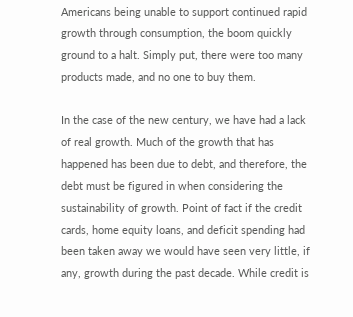Americans being unable to support continued rapid growth through consumption, the boom quickly ground to a halt. Simply put, there were too many products made, and no one to buy them.

In the case of the new century, we have had a lack of real growth. Much of the growth that has happened has been due to debt, and therefore, the debt must be figured in when considering the sustainability of growth. Point of fact if the credit cards, home equity loans, and deficit spending had been taken away we would have seen very little, if any, growth during the past decade. While credit is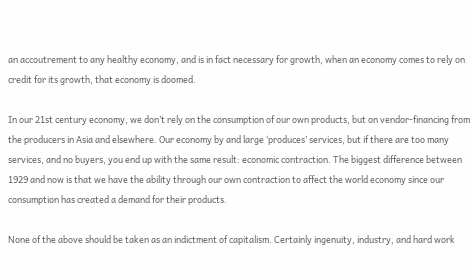an accoutrement to any healthy economy, and is in fact necessary for growth, when an economy comes to rely on credit for its growth, that economy is doomed.

In our 21st century economy, we don’t rely on the consumption of our own products, but on vendor-financing from the producers in Asia and elsewhere. Our economy by and large ‘produces’ services, but if there are too many services, and no buyers, you end up with the same result: economic contraction. The biggest difference between 1929 and now is that we have the ability through our own contraction to affect the world economy since our consumption has created a demand for their products.

None of the above should be taken as an indictment of capitalism. Certainly ingenuity, industry, and hard work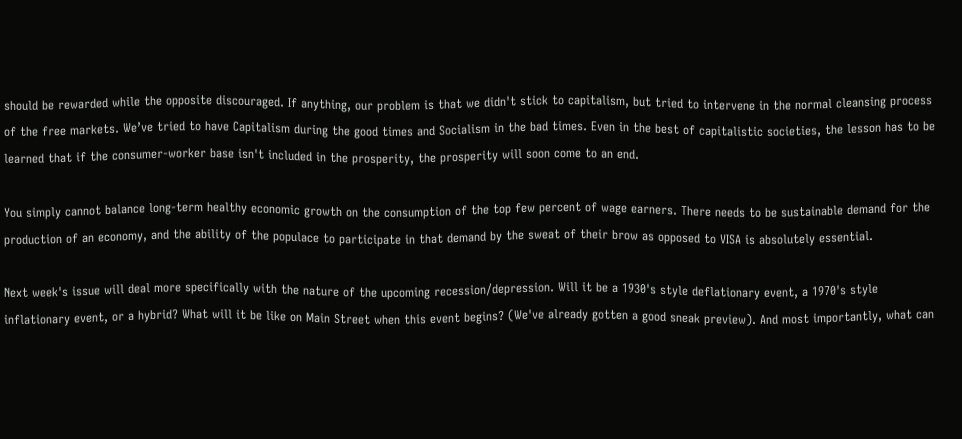should be rewarded while the opposite discouraged. If anything, our problem is that we didn't stick to capitalism, but tried to intervene in the normal cleansing process of the free markets. We’ve tried to have Capitalism during the good times and Socialism in the bad times. Even in the best of capitalistic societies, the lesson has to be learned that if the consumer-worker base isn't included in the prosperity, the prosperity will soon come to an end.

You simply cannot balance long-term healthy economic growth on the consumption of the top few percent of wage earners. There needs to be sustainable demand for the production of an economy, and the ability of the populace to participate in that demand by the sweat of their brow as opposed to VISA is absolutely essential.

Next week's issue will deal more specifically with the nature of the upcoming recession/depression. Will it be a 1930's style deflationary event, a 1970's style inflationary event, or a hybrid? What will it be like on Main Street when this event begins? (We've already gotten a good sneak preview). And most importantly, what can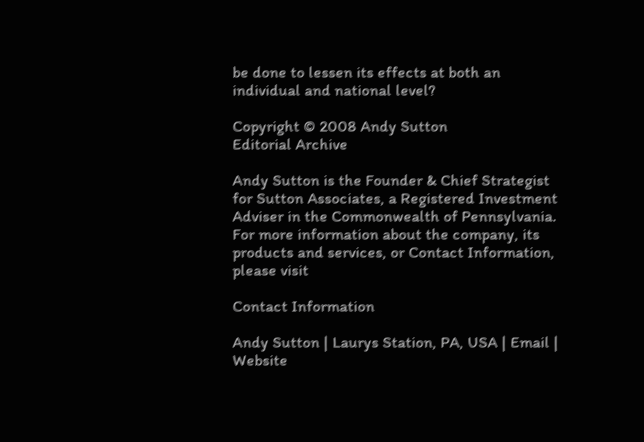be done to lessen its effects at both an individual and national level?

Copyright © 2008 Andy Sutton
Editorial Archive

Andy Sutton is the Founder & Chief Strategist for Sutton Associates, a Registered Investment Adviser in the Commonwealth of Pennsylvania. For more information about the company, its products and services, or Contact Information, please visit

Contact Information

Andy Sutton | Laurys Station, PA, USA | Email | Website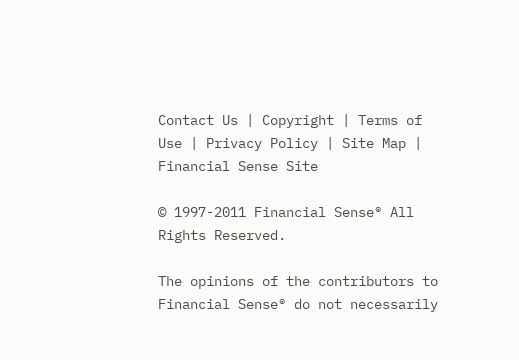Contact Us | Copyright | Terms of Use | Privacy Policy | Site Map | Financial Sense Site

© 1997-2011 Financial Sense® All Rights Reserved.

The opinions of the contributors to Financial Sense® do not necessarily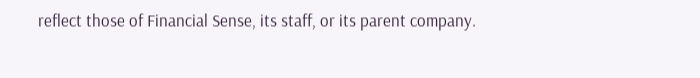reflect those of Financial Sense, its staff, or its parent company.